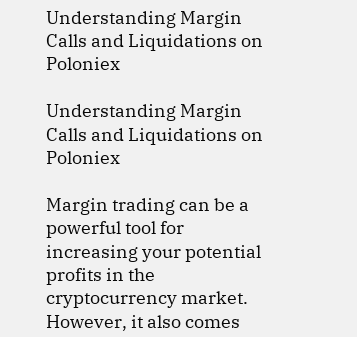Understanding Margin Calls and Liquidations on Poloniex

Understanding Margin Calls and Liquidations on Poloniex

Margin trading can be a powerful tool for increasing your potential profits in the cryptocurrency market. However, it also comes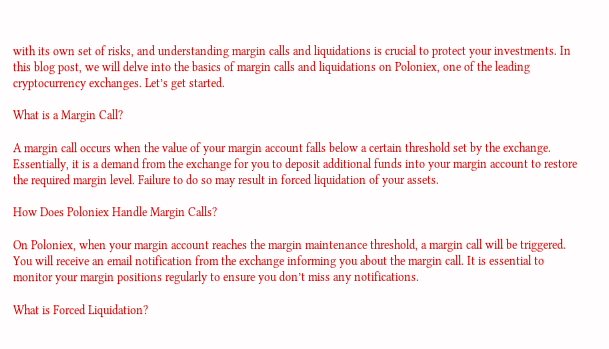with its own set of risks, and understanding margin calls and liquidations is crucial to protect your investments. In this blog post, we will delve into the basics of margin calls and liquidations on Poloniex, one of the leading cryptocurrency exchanges. Let’s get started.

What is a Margin Call?

A margin call occurs when the value of your margin account falls below a certain threshold set by the exchange. Essentially, it is a demand from the exchange for you to deposit additional funds into your margin account to restore the required margin level. Failure to do so may result in forced liquidation of your assets.

How Does Poloniex Handle Margin Calls?

On Poloniex, when your margin account reaches the margin maintenance threshold, a margin call will be triggered. You will receive an email notification from the exchange informing you about the margin call. It is essential to monitor your margin positions regularly to ensure you don’t miss any notifications.

What is Forced Liquidation?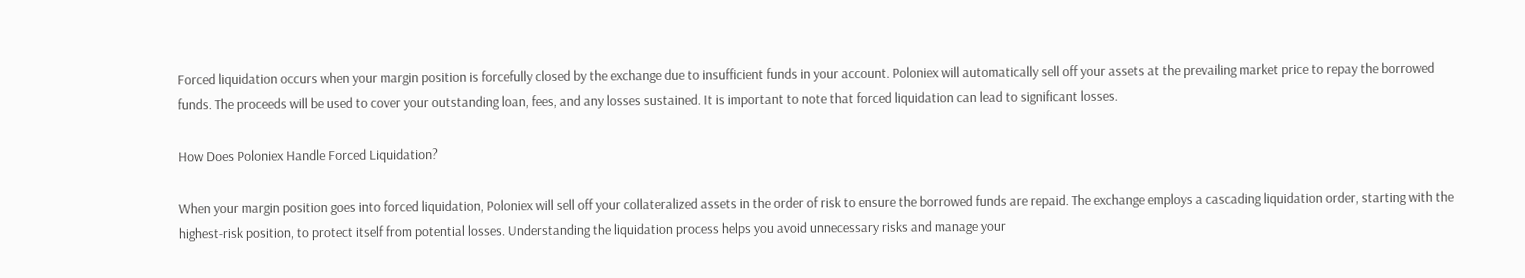Forced liquidation occurs when your margin position is forcefully closed by the exchange due to insufficient funds in your account. Poloniex will automatically sell off your assets at the prevailing market price to repay the borrowed funds. The proceeds will be used to cover your outstanding loan, fees, and any losses sustained. It is important to note that forced liquidation can lead to significant losses.

How Does Poloniex Handle Forced Liquidation?

When your margin position goes into forced liquidation, Poloniex will sell off your collateralized assets in the order of risk to ensure the borrowed funds are repaid. The exchange employs a cascading liquidation order, starting with the highest-risk position, to protect itself from potential losses. Understanding the liquidation process helps you avoid unnecessary risks and manage your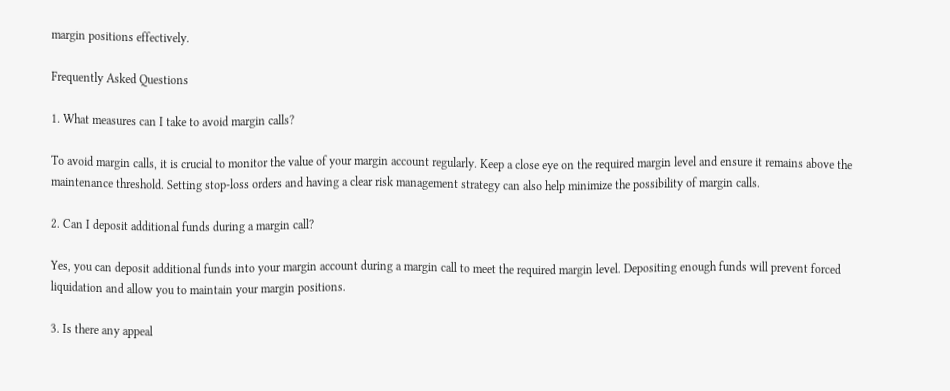margin positions effectively.

Frequently Asked Questions

1. What measures can I take to avoid margin calls?

To avoid margin calls, it is crucial to monitor the value of your margin account regularly. Keep a close eye on the required margin level and ensure it remains above the maintenance threshold. Setting stop-loss orders and having a clear risk management strategy can also help minimize the possibility of margin calls.

2. Can I deposit additional funds during a margin call?

Yes, you can deposit additional funds into your margin account during a margin call to meet the required margin level. Depositing enough funds will prevent forced liquidation and allow you to maintain your margin positions.

3. Is there any appeal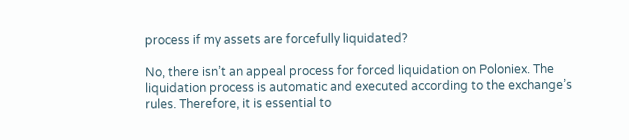process if my assets are forcefully liquidated?

No, there isn’t an appeal process for forced liquidation on Poloniex. The liquidation process is automatic and executed according to the exchange’s rules. Therefore, it is essential to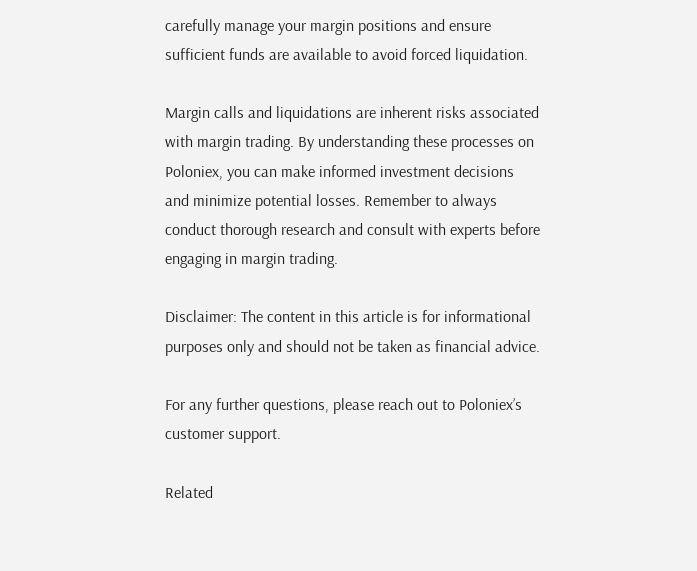carefully manage your margin positions and ensure sufficient funds are available to avoid forced liquidation.

Margin calls and liquidations are inherent risks associated with margin trading. By understanding these processes on Poloniex, you can make informed investment decisions and minimize potential losses. Remember to always conduct thorough research and consult with experts before engaging in margin trading.

Disclaimer: The content in this article is for informational purposes only and should not be taken as financial advice.

For any further questions, please reach out to Poloniex’s customer support.

Related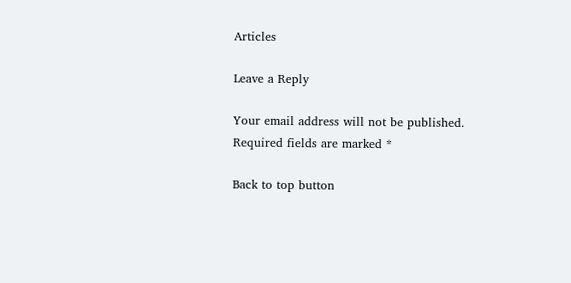Articles

Leave a Reply

Your email address will not be published. Required fields are marked *

Back to top button